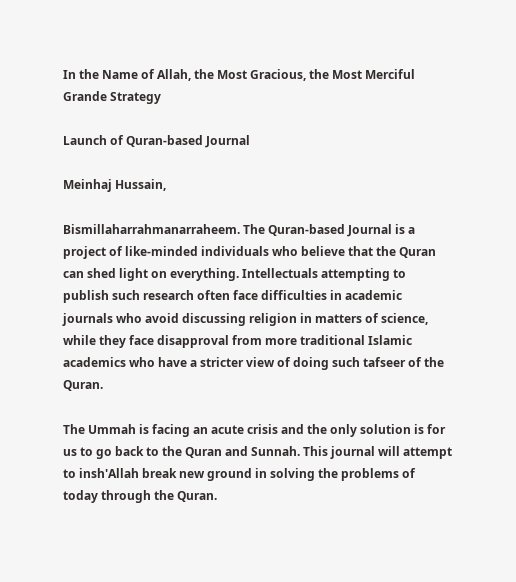In the Name of Allah, the Most Gracious, the Most Merciful
Grande Strategy

Launch of Quran-based Journal

Meinhaj Hussain,

Bismillaharrahmanarraheem. The Quran-based Journal is a project of like-minded individuals who believe that the Quran can shed light on everything. Intellectuals attempting to publish such research often face difficulties in academic journals who avoid discussing religion in matters of science, while they face disapproval from more traditional Islamic academics who have a stricter view of doing such tafseer of the Quran.

The Ummah is facing an acute crisis and the only solution is for us to go back to the Quran and Sunnah. This journal will attempt to insh'Allah break new ground in solving the problems of today through the Quran.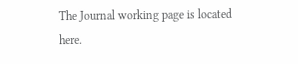The Journal working page is located here.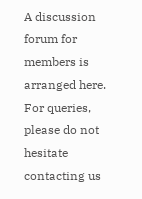A discussion forum for members is arranged here.
For queries, please do not hesitate contacting us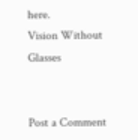here.
Vision Without Glasses


Post a Comment